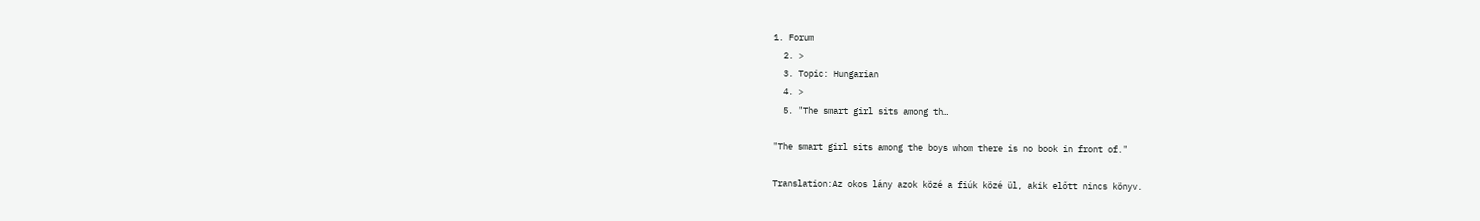1. Forum
  2. >
  3. Topic: Hungarian
  4. >
  5. "The smart girl sits among th…

"The smart girl sits among the boys whom there is no book in front of."

Translation:Az okos lány azok közé a fiúk közé ül, akik előtt nincs könyv.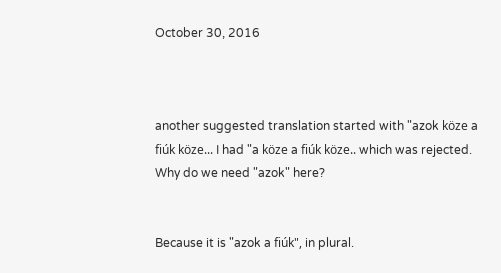October 30, 2016



another suggested translation started with "azok köze a fiúk köze... I had "a köze a fiúk köze.. which was rejected. Why do we need "azok" here?


Because it is "azok a fiúk", in plural.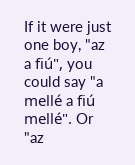If it were just one boy, "az a fiú", you could say "a mellé a fiú mellé". Or "az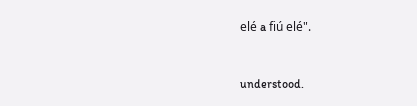elé a fiú elé".


understood.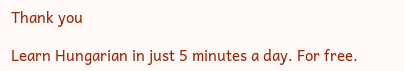Thank you

Learn Hungarian in just 5 minutes a day. For free.